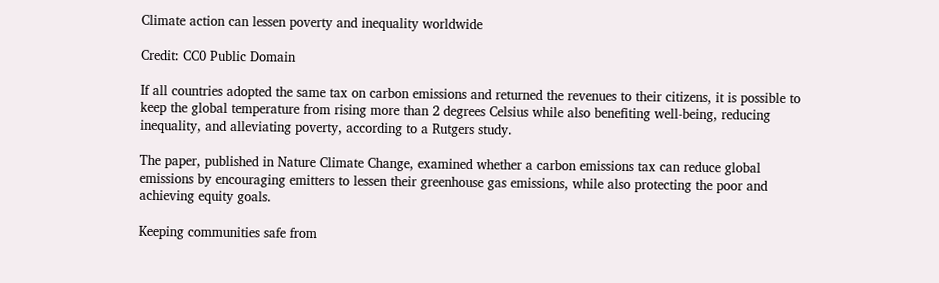Climate action can lessen poverty and inequality worldwide

Credit: CC0 Public Domain

If all countries adopted the same tax on carbon emissions and returned the revenues to their citizens, it is possible to keep the global temperature from rising more than 2 degrees Celsius while also benefiting well-being, reducing inequality, and alleviating poverty, according to a Rutgers study.

The paper, published in Nature Climate Change, examined whether a carbon emissions tax can reduce global emissions by encouraging emitters to lessen their greenhouse gas emissions, while also protecting the poor and achieving equity goals.

Keeping communities safe from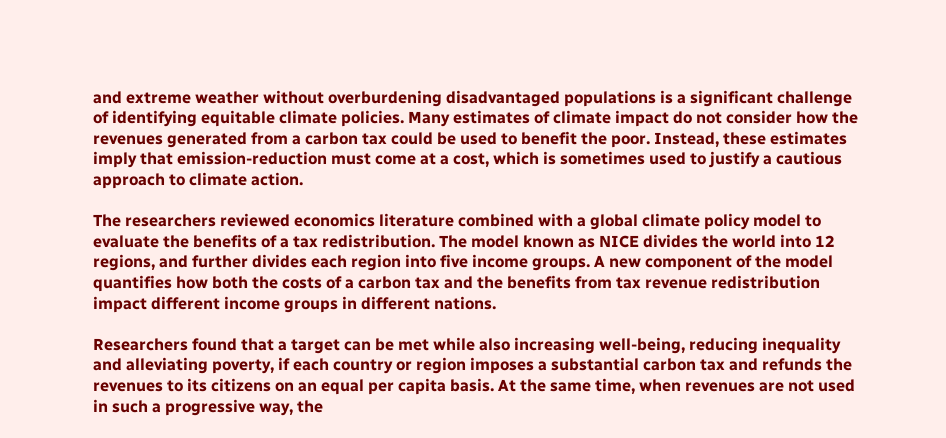and extreme weather without overburdening disadvantaged populations is a significant challenge of identifying equitable climate policies. Many estimates of climate impact do not consider how the revenues generated from a carbon tax could be used to benefit the poor. Instead, these estimates imply that emission-reduction must come at a cost, which is sometimes used to justify a cautious approach to climate action.

The researchers reviewed economics literature combined with a global climate policy model to evaluate the benefits of a tax redistribution. The model known as NICE divides the world into 12 regions, and further divides each region into five income groups. A new component of the model quantifies how both the costs of a carbon tax and the benefits from tax revenue redistribution impact different income groups in different nations.

Researchers found that a target can be met while also increasing well-being, reducing inequality and alleviating poverty, if each country or region imposes a substantial carbon tax and refunds the revenues to its citizens on an equal per capita basis. At the same time, when revenues are not used in such a progressive way, the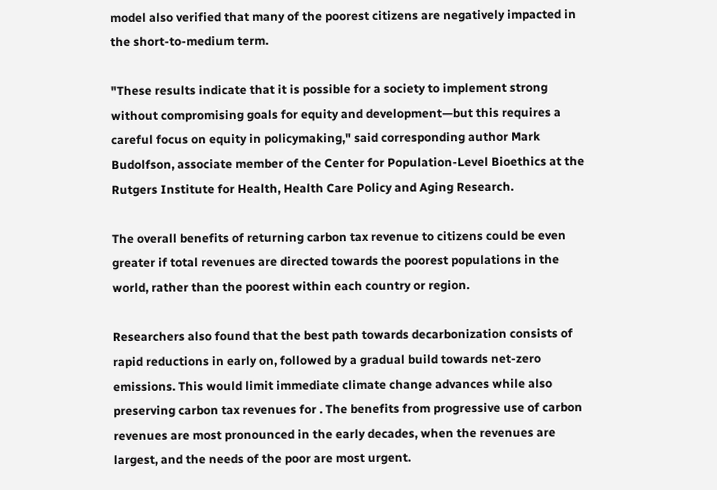model also verified that many of the poorest citizens are negatively impacted in the short-to-medium term.

"These results indicate that it is possible for a society to implement strong without compromising goals for equity and development—but this requires a careful focus on equity in policymaking," said corresponding author Mark Budolfson, associate member of the Center for Population-Level Bioethics at the Rutgers Institute for Health, Health Care Policy and Aging Research.

The overall benefits of returning carbon tax revenue to citizens could be even greater if total revenues are directed towards the poorest populations in the world, rather than the poorest within each country or region.

Researchers also found that the best path towards decarbonization consists of rapid reductions in early on, followed by a gradual build towards net-zero emissions. This would limit immediate climate change advances while also preserving carbon tax revenues for . The benefits from progressive use of carbon revenues are most pronounced in the early decades, when the revenues are largest, and the needs of the poor are most urgent.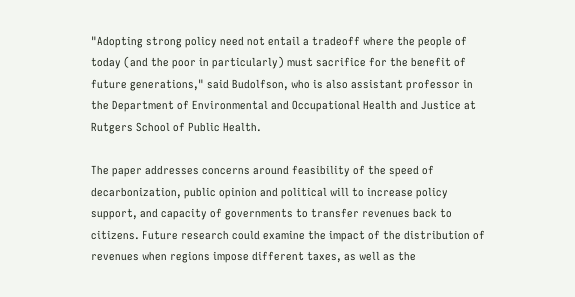"Adopting strong policy need not entail a tradeoff where the people of today (and the poor in particularly) must sacrifice for the benefit of future generations," said Budolfson, who is also assistant professor in the Department of Environmental and Occupational Health and Justice at Rutgers School of Public Health.

The paper addresses concerns around feasibility of the speed of decarbonization, public opinion and political will to increase policy support, and capacity of governments to transfer revenues back to citizens. Future research could examine the impact of the distribution of revenues when regions impose different taxes, as well as the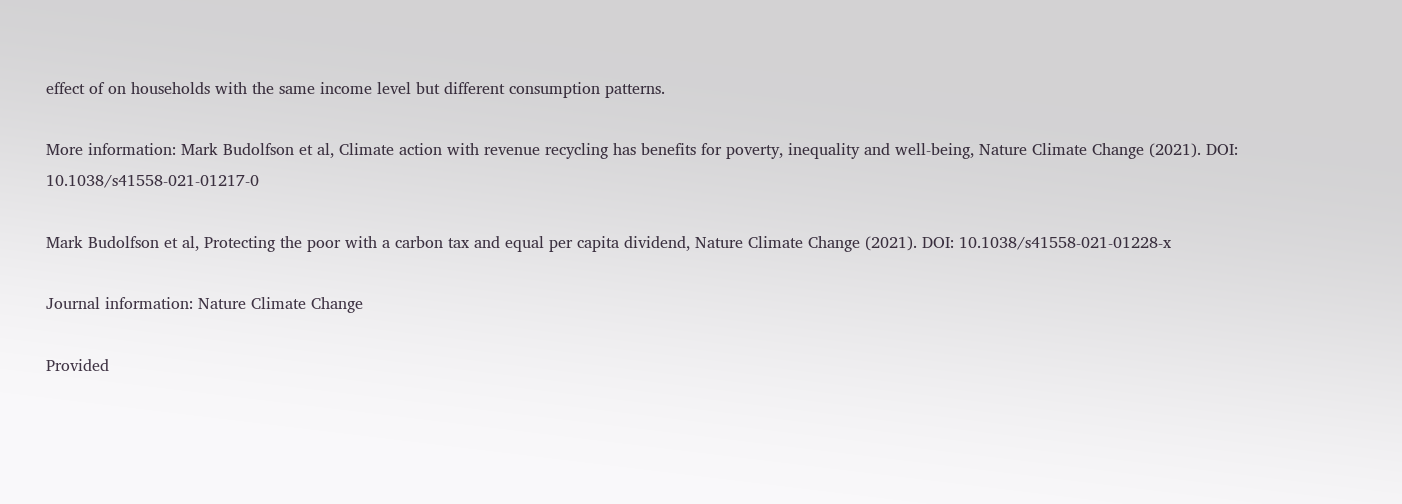effect of on households with the same income level but different consumption patterns.

More information: Mark Budolfson et al, Climate action with revenue recycling has benefits for poverty, inequality and well-being, Nature Climate Change (2021). DOI: 10.1038/s41558-021-01217-0

Mark Budolfson et al, Protecting the poor with a carbon tax and equal per capita dividend, Nature Climate Change (2021). DOI: 10.1038/s41558-021-01228-x

Journal information: Nature Climate Change

Provided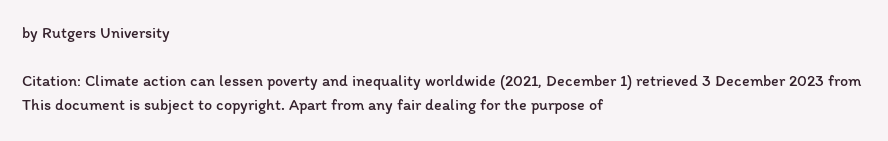by Rutgers University

Citation: Climate action can lessen poverty and inequality worldwide (2021, December 1) retrieved 3 December 2023 from
This document is subject to copyright. Apart from any fair dealing for the purpose of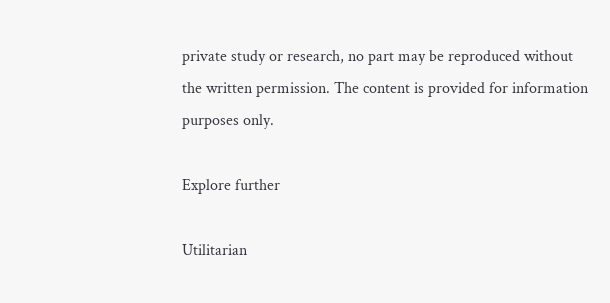private study or research, no part may be reproduced without the written permission. The content is provided for information purposes only.

Explore further

Utilitarian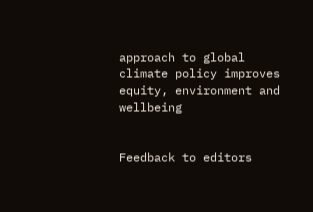approach to global climate policy improves equity, environment and wellbeing


Feedback to editors